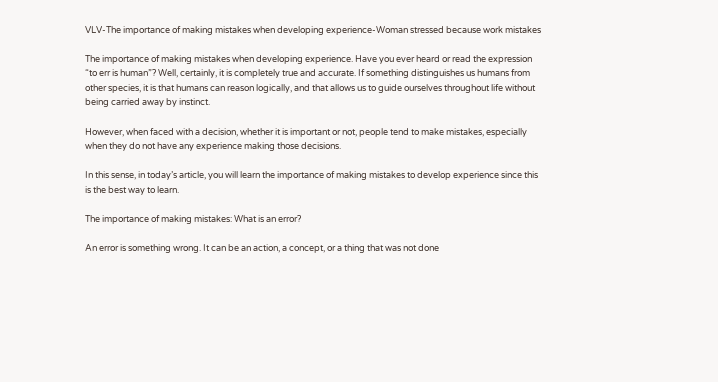VLV-The importance of making mistakes when developing experience-Woman stressed because work mistakes

The importance of making mistakes when developing experience. Have you ever heard or read the expression “to err is human”? Well, certainly, it is completely true and accurate. If something distinguishes us humans from other species, it is that humans can reason logically, and that allows us to guide ourselves throughout life without being carried away by instinct.

However, when faced with a decision, whether it is important or not, people tend to make mistakes, especially when they do not have any experience making those decisions.

In this sense, in today’s article, you will learn the importance of making mistakes to develop experience since this is the best way to learn.

The importance of making mistakes: What is an error?

An error is something wrong. It can be an action, a concept, or a thing that was not done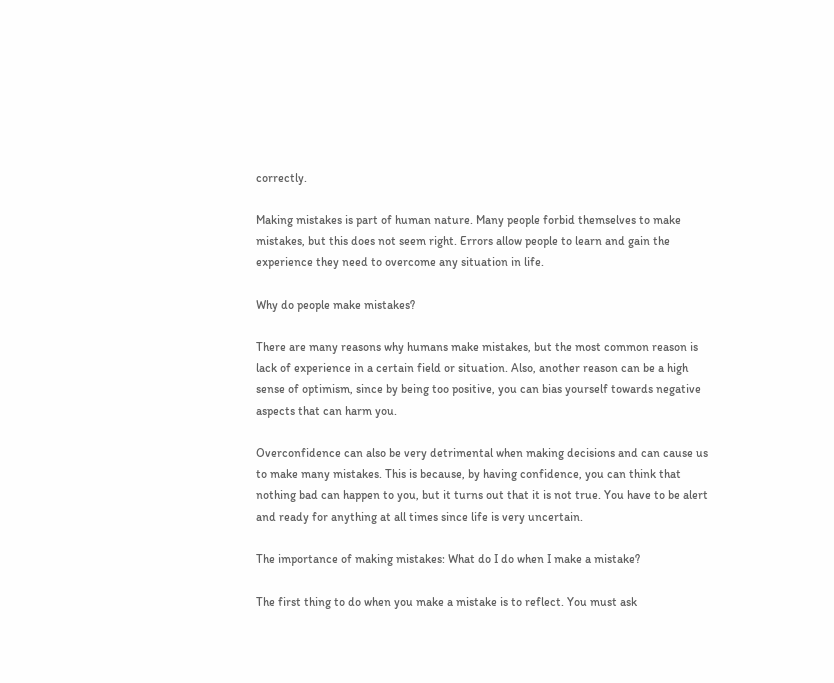correctly.

Making mistakes is part of human nature. Many people forbid themselves to make mistakes, but this does not seem right. Errors allow people to learn and gain the experience they need to overcome any situation in life.

Why do people make mistakes?

There are many reasons why humans make mistakes, but the most common reason is lack of experience in a certain field or situation. Also, another reason can be a high sense of optimism, since by being too positive, you can bias yourself towards negative aspects that can harm you.

Overconfidence can also be very detrimental when making decisions and can cause us to make many mistakes. This is because, by having confidence, you can think that nothing bad can happen to you, but it turns out that it is not true. You have to be alert and ready for anything at all times since life is very uncertain.

The importance of making mistakes: What do I do when I make a mistake?

The first thing to do when you make a mistake is to reflect. You must ask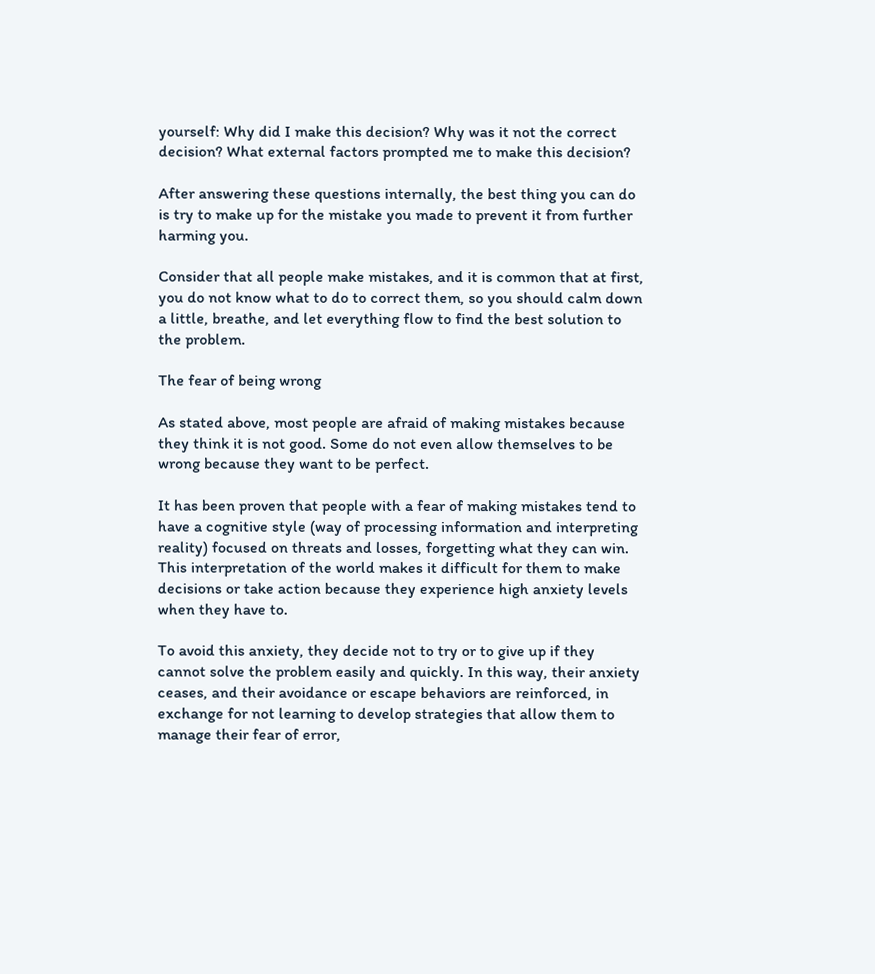yourself: Why did I make this decision? Why was it not the correct decision? What external factors prompted me to make this decision?

After answering these questions internally, the best thing you can do is try to make up for the mistake you made to prevent it from further harming you.

Consider that all people make mistakes, and it is common that at first, you do not know what to do to correct them, so you should calm down a little, breathe, and let everything flow to find the best solution to the problem.

The fear of being wrong

As stated above, most people are afraid of making mistakes because they think it is not good. Some do not even allow themselves to be wrong because they want to be perfect.

It has been proven that people with a fear of making mistakes tend to have a cognitive style (way of processing information and interpreting reality) focused on threats and losses, forgetting what they can win. This interpretation of the world makes it difficult for them to make decisions or take action because they experience high anxiety levels when they have to.

To avoid this anxiety, they decide not to try or to give up if they cannot solve the problem easily and quickly. In this way, their anxiety ceases, and their avoidance or escape behaviors are reinforced, in exchange for not learning to develop strategies that allow them to manage their fear of error,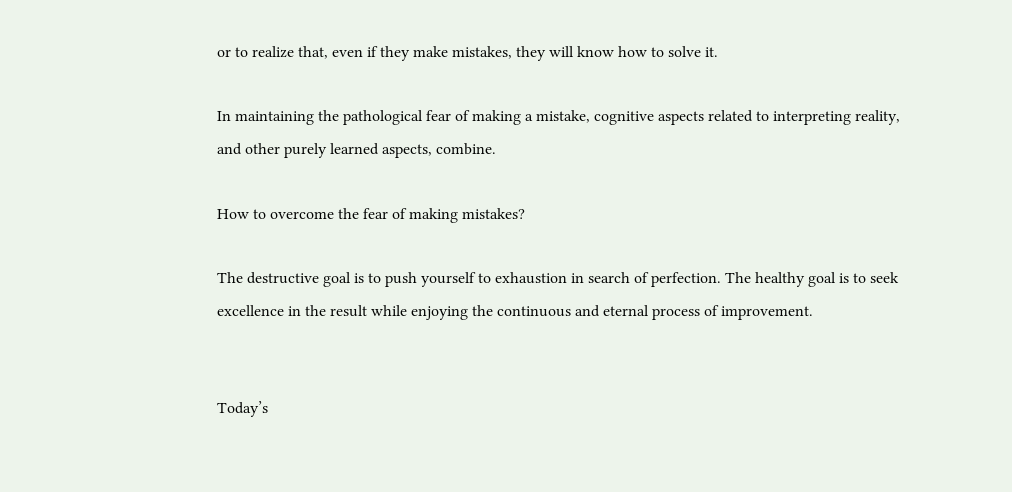or to realize that, even if they make mistakes, they will know how to solve it.

In maintaining the pathological fear of making a mistake, cognitive aspects related to interpreting reality, and other purely learned aspects, combine.

How to overcome the fear of making mistakes?

The destructive goal is to push yourself to exhaustion in search of perfection. The healthy goal is to seek excellence in the result while enjoying the continuous and eternal process of improvement.


Today’s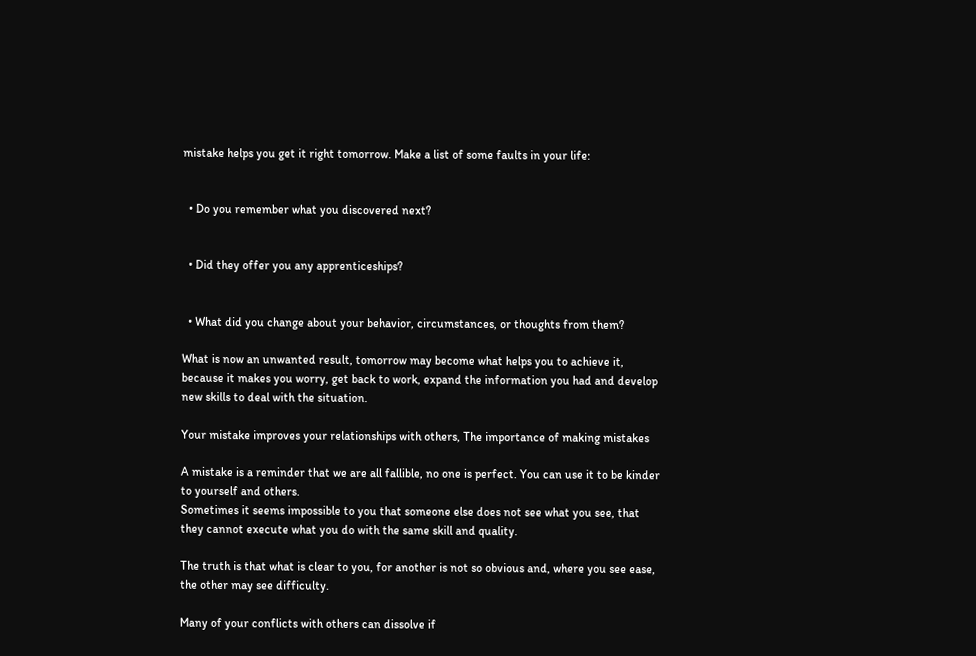mistake helps you get it right tomorrow. Make a list of some faults in your life:


  • Do you remember what you discovered next?


  • Did they offer you any apprenticeships?


  • What did you change about your behavior, circumstances, or thoughts from them?

What is now an unwanted result, tomorrow may become what helps you to achieve it, because it makes you worry, get back to work, expand the information you had and develop new skills to deal with the situation.

Your mistake improves your relationships with others, The importance of making mistakes

A mistake is a reminder that we are all fallible, no one is perfect. You can use it to be kinder to yourself and others.
Sometimes it seems impossible to you that someone else does not see what you see, that they cannot execute what you do with the same skill and quality.

The truth is that what is clear to you, for another is not so obvious and, where you see ease, the other may see difficulty.

Many of your conflicts with others can dissolve if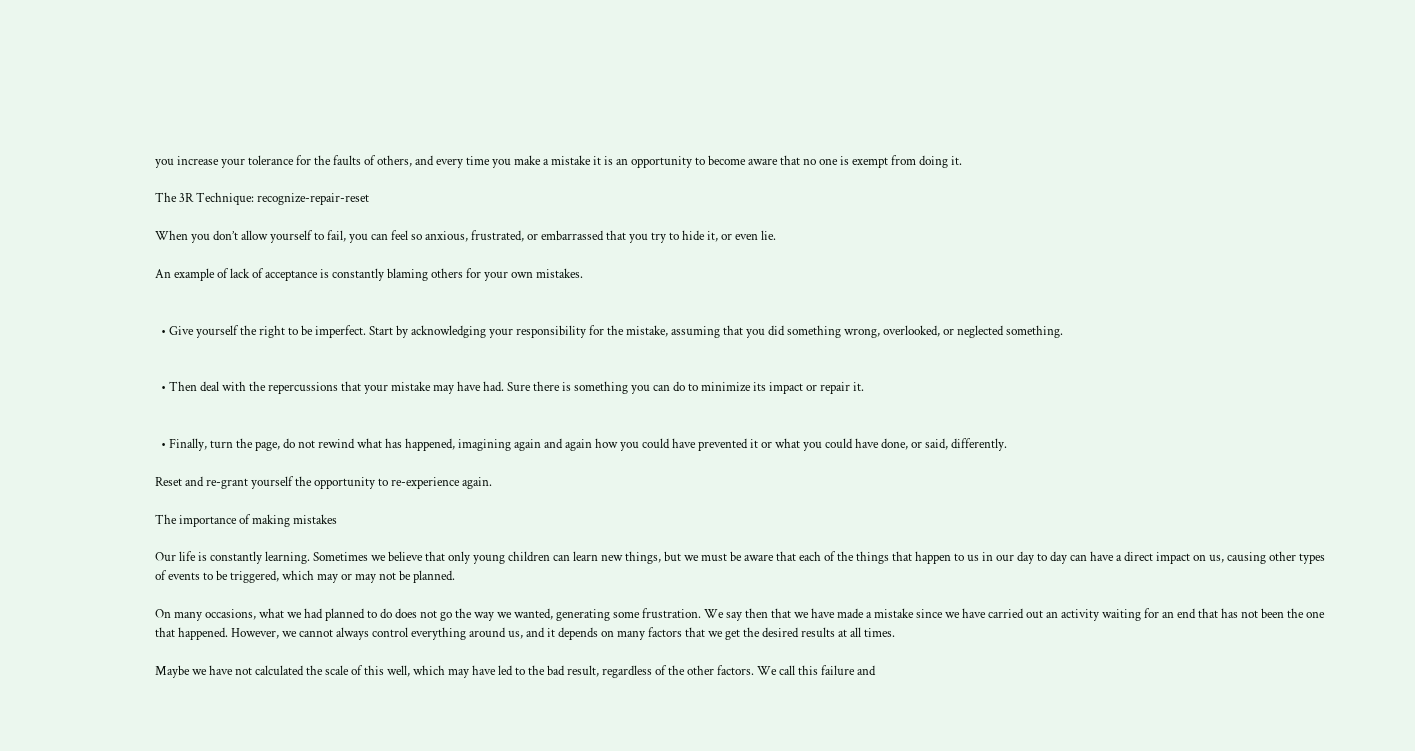you increase your tolerance for the faults of others, and every time you make a mistake it is an opportunity to become aware that no one is exempt from doing it.

The 3R Technique: recognize-repair-reset

When you don’t allow yourself to fail, you can feel so anxious, frustrated, or embarrassed that you try to hide it, or even lie.

An example of lack of acceptance is constantly blaming others for your own mistakes.


  • Give yourself the right to be imperfect. Start by acknowledging your responsibility for the mistake, assuming that you did something wrong, overlooked, or neglected something.


  • Then deal with the repercussions that your mistake may have had. Sure there is something you can do to minimize its impact or repair it.


  • Finally, turn the page, do not rewind what has happened, imagining again and again how you could have prevented it or what you could have done, or said, differently.

Reset and re-grant yourself the opportunity to re-experience again.

The importance of making mistakes

Our life is constantly learning. Sometimes we believe that only young children can learn new things, but we must be aware that each of the things that happen to us in our day to day can have a direct impact on us, causing other types of events to be triggered, which may or may not be planned.

On many occasions, what we had planned to do does not go the way we wanted, generating some frustration. We say then that we have made a mistake since we have carried out an activity waiting for an end that has not been the one that happened. However, we cannot always control everything around us, and it depends on many factors that we get the desired results at all times.

Maybe we have not calculated the scale of this well, which may have led to the bad result, regardless of the other factors. We call this failure and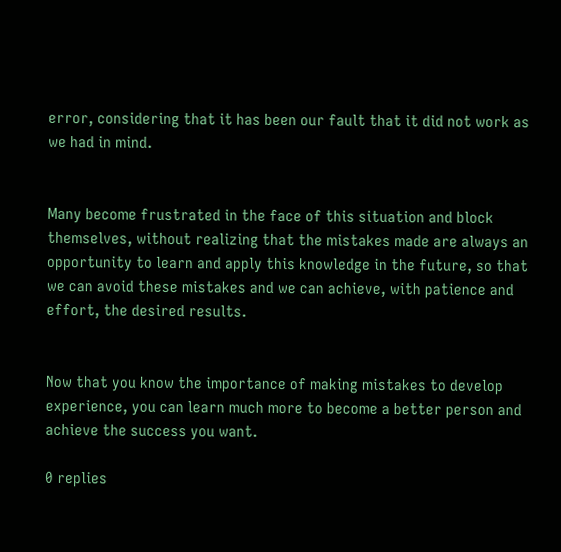error, considering that it has been our fault that it did not work as we had in mind.


Many become frustrated in the face of this situation and block themselves, without realizing that the mistakes made are always an opportunity to learn and apply this knowledge in the future, so that we can avoid these mistakes and we can achieve, with patience and effort, the desired results.


Now that you know the importance of making mistakes to develop experience, you can learn much more to become a better person and achieve the success you want.

0 replies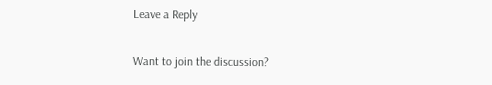Leave a Reply

Want to join the discussion?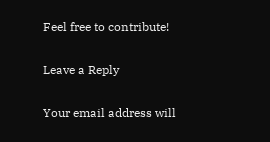Feel free to contribute!

Leave a Reply

Your email address will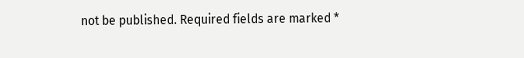not be published. Required fields are marked *